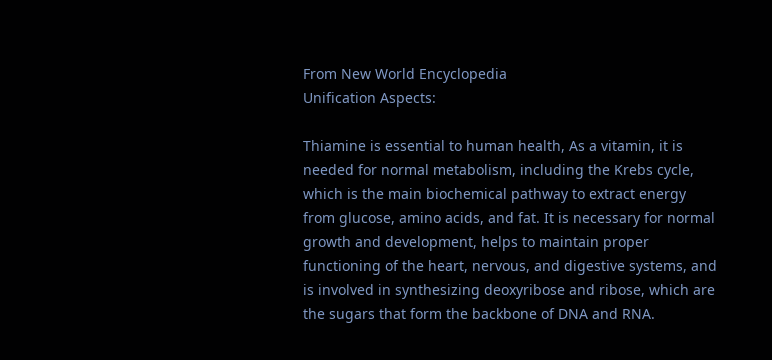From New World Encyclopedia
Unification Aspects:

Thiamine is essential to human health, As a vitamin, it is needed for normal metabolism, including the Krebs cycle, which is the main biochemical pathway to extract energy from glucose, amino acids, and fat. It is necessary for normal growth and development, helps to maintain proper functioning of the heart, nervous, and digestive systems, and is involved in synthesizing deoxyribose and ribose, which are the sugars that form the backbone of DNA and RNA.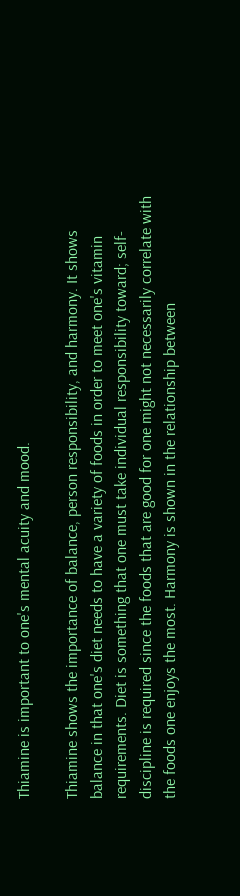Thiamine is important to one's mental acuity and mood.

Thiamine shows the importance of balance, person responsibility, and harmony. It shows balance in that one's diet needs to have a variety of foods in order to meet one's vitamin requirements. Diet is something that one must take individual responsibility toward; self-discipline is required since the foods that are good for one might not necessarily correlate with the foods one enjoys the most. Harmony is shown in the relationship between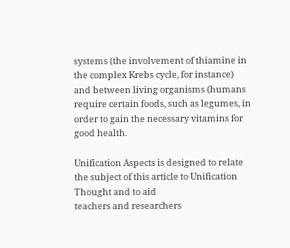systems (the involvement of thiamine in the complex Krebs cycle, for instance) and between living organisms (humans require certain foods, such as legumes, in order to gain the necessary vitamins for good health.

Unification Aspects is designed to relate the subject of this article to Unification Thought and to aid
teachers and researchers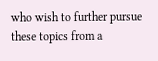who wish to further pursue these topics from a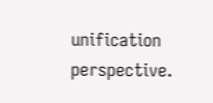unification perspective.